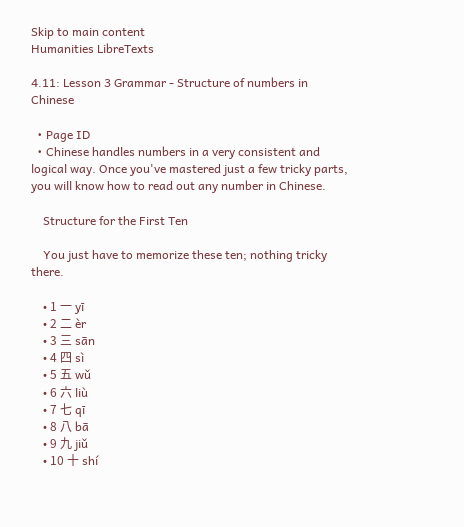Skip to main content
Humanities LibreTexts

4.11: Lesson 3 Grammar - Structure of numbers in Chinese

  • Page ID
  • Chinese handles numbers in a very consistent and logical way. Once you've mastered just a few tricky parts, you will know how to read out any number in Chinese.

    Structure for the First Ten

    You just have to memorize these ten; nothing tricky there.

    • 1 一 yī
    • 2 二 èr
    • 3 三 sān
    • 4 四 sì
    • 5 五 wǔ
    • 6 六 liù
    • 7 七 qī
    • 8 八 bā
    • 9 九 jiǔ
    • 10 十 shí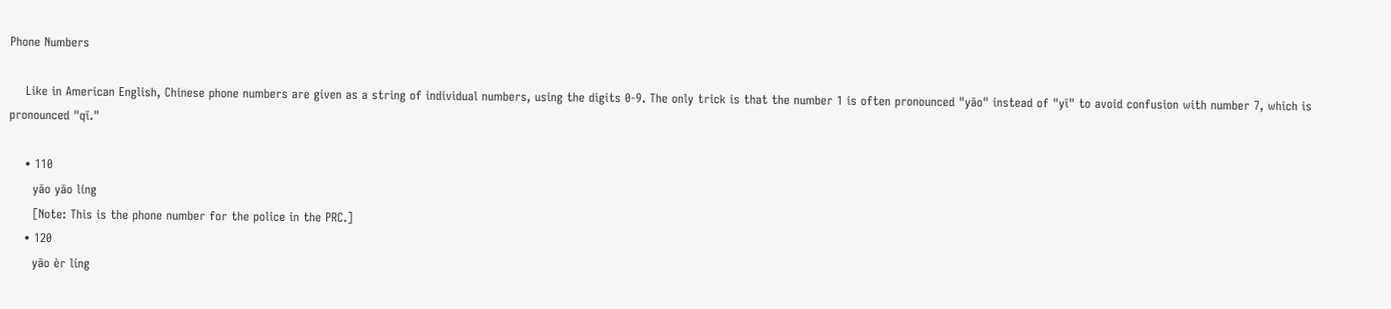Phone Numbers

    Like in American English, Chinese phone numbers are given as a string of individual numbers, using the digits 0-9. The only trick is that the number 1 is often pronounced "yāo" instead of "yī" to avoid confusion with number 7, which is pronounced "qī."

    • 110
      yāo yāo líng
      [Note: This is the phone number for the police in the PRC.]
    • 120
      yāo èr líng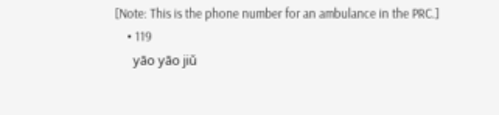[Note: This is the phone number for an ambulance in the PRC.]
    • 119
      yāo yāo jiǔ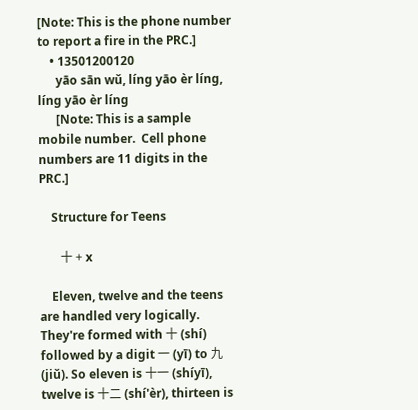[Note: This is the phone number to report a fire in the PRC.]
    • 13501200120
      yāo sān wǔ, líng yāo èr líng, líng yāo èr líng
      [Note: This is a sample mobile number.  Cell phone numbers are 11 digits in the PRC.]

    Structure for Teens

       十 + x

    Eleven, twelve and the teens are handled very logically. They're formed with 十 (shí) followed by a digit 一 (yī) to 九 (jiǔ). So eleven is 十一 (shíyī), twelve is 十二 (shí'èr), thirteen is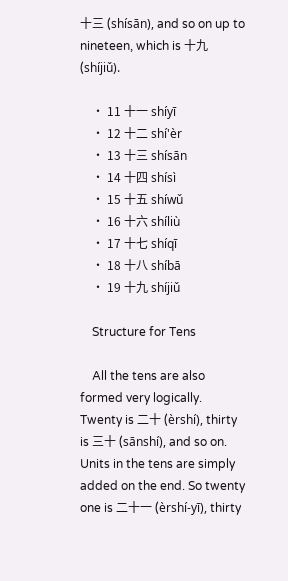十三 (shísān), and so on up to nineteen, which is 十九 (shíjiǔ).

    • 11 十一 shíyī
    • 12 十二 shí'èr
    • 13 十三 shísān
    • 14 十四 shísì
    • 15 十五 shíwǔ
    • 16 十六 shíliù
    • 17 十七 shíqī
    • 18 十八 shíbā
    • 19 十九 shíjiǔ

    Structure for Tens

    All the tens are also formed very logically. Twenty is 二十 (èrshí), thirty is 三十 (sānshí), and so on. Units in the tens are simply added on the end. So twenty one is 二十一 (èrshí-yī), thirty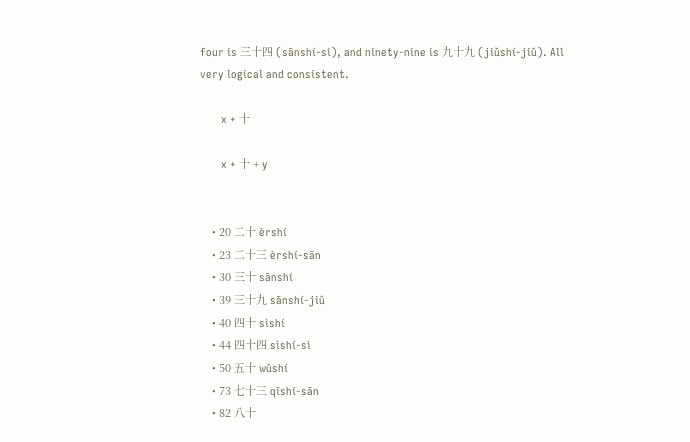four is 三十四 (sānshí-sì), and ninety-nine is 九十九 (jiǔshí-jiǔ). All very logical and consistent.

       x + 十

       x + 十 + y


    • 20 二十 èrshí
    • 23 二十三 èrshí-sān
    • 30 三十 sānshí
    • 39 三十九 sānshí-jiǔ
    • 40 四十 sìshí
    • 44 四十四 sìshí-sì
    • 50 五十 wǔshí
    • 73 七十三 qīshí-sān
    • 82 八十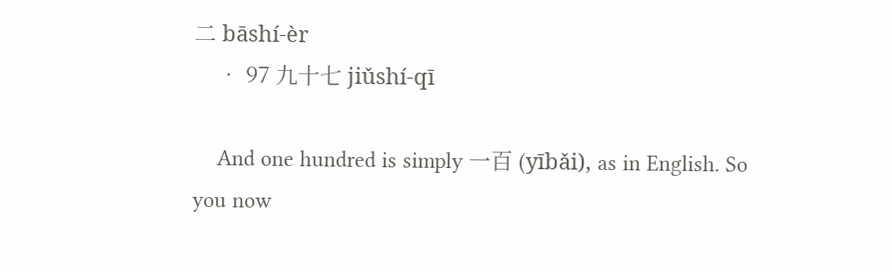二 bāshí-èr
    • 97 九十七 jiǔshí-qī

    And one hundred is simply 一百 (yībǎi), as in English. So you now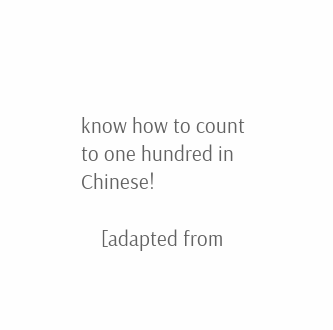know how to count to one hundred in Chinese!

    [adapted from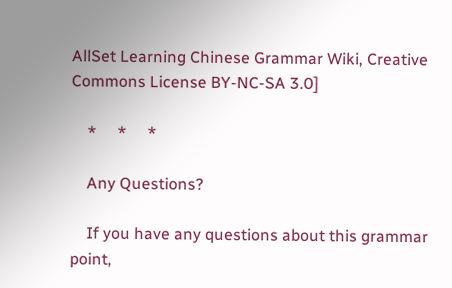AllSet Learning Chinese Grammar Wiki, Creative Commons License BY-NC-SA 3.0]

    *     *     *

    Any Questions?

    If you have any questions about this grammar point,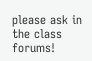please ask in the class forums!